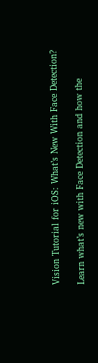Vision Tutorial for iOS: What’s New With Face Detection?

Learn what’s new with Face Detection and how the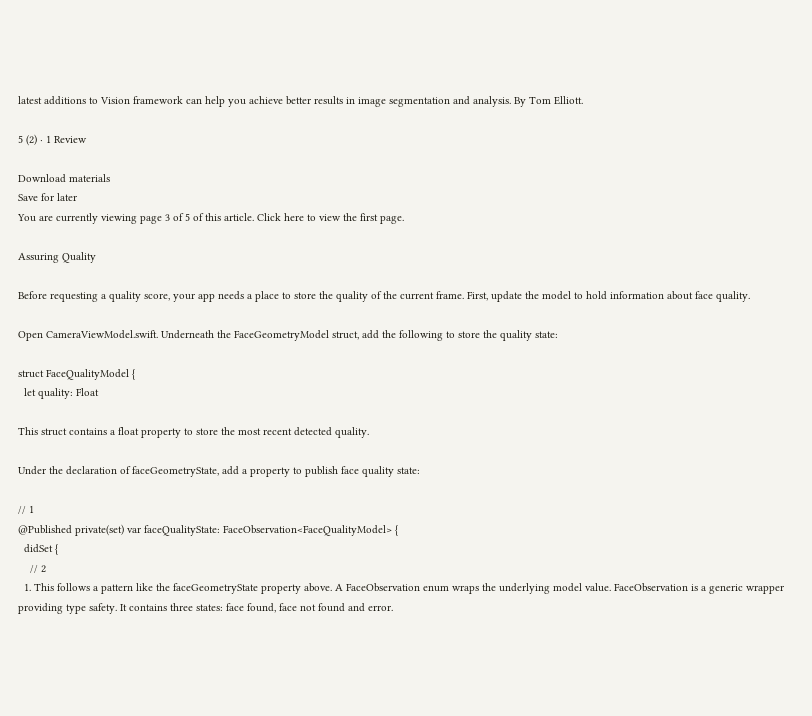latest additions to Vision framework can help you achieve better results in image segmentation and analysis. By Tom Elliott.

5 (2) · 1 Review

Download materials
Save for later
You are currently viewing page 3 of 5 of this article. Click here to view the first page.

Assuring Quality

Before requesting a quality score, your app needs a place to store the quality of the current frame. First, update the model to hold information about face quality.

Open CameraViewModel.swift. Underneath the FaceGeometryModel struct, add the following to store the quality state:

struct FaceQualityModel {
  let quality: Float

This struct contains a float property to store the most recent detected quality.

Under the declaration of faceGeometryState, add a property to publish face quality state:

// 1
@Published private(set) var faceQualityState: FaceObservation<FaceQualityModel> {
  didSet {
    // 2
  1. This follows a pattern like the faceGeometryState property above. A FaceObservation enum wraps the underlying model value. FaceObservation is a generic wrapper providing type safety. It contains three states: face found, face not found and error.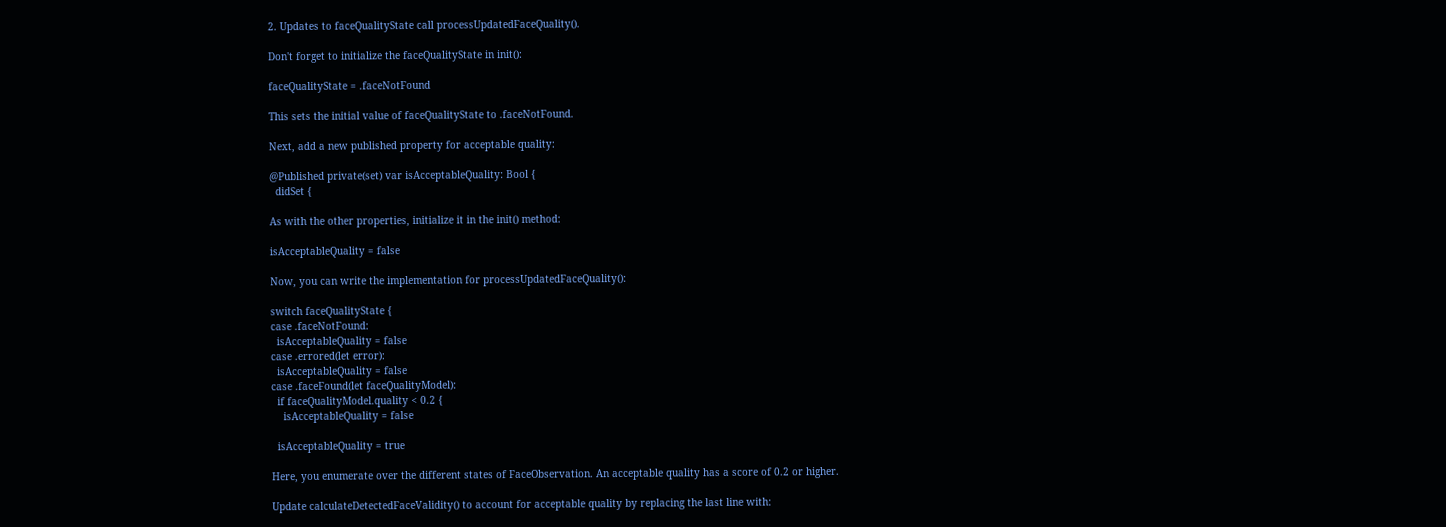2. Updates to faceQualityState call processUpdatedFaceQuality().

Don't forget to initialize the faceQualityState in init():

faceQualityState = .faceNotFound

This sets the initial value of faceQualityState to .faceNotFound.

Next, add a new published property for acceptable quality:

@Published private(set) var isAcceptableQuality: Bool {
  didSet {

As with the other properties, initialize it in the init() method:

isAcceptableQuality = false

Now, you can write the implementation for processUpdatedFaceQuality():

switch faceQualityState {
case .faceNotFound:
  isAcceptableQuality = false
case .errored(let error):
  isAcceptableQuality = false
case .faceFound(let faceQualityModel):
  if faceQualityModel.quality < 0.2 {
    isAcceptableQuality = false

  isAcceptableQuality = true

Here, you enumerate over the different states of FaceObservation. An acceptable quality has a score of 0.2 or higher.

Update calculateDetectedFaceValidity() to account for acceptable quality by replacing the last line with: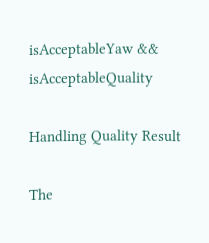isAcceptableYaw && isAcceptableQuality

Handling Quality Result

The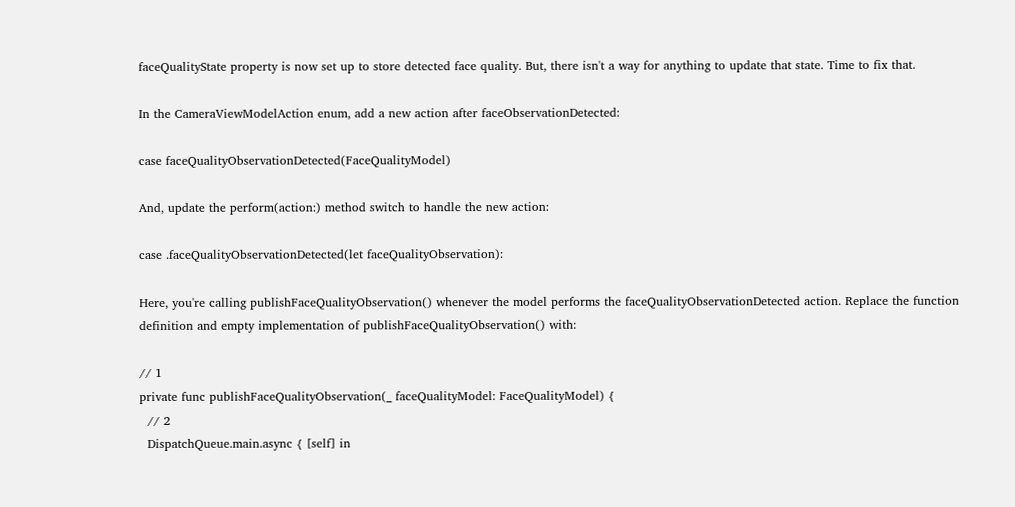faceQualityState property is now set up to store detected face quality. But, there isn't a way for anything to update that state. Time to fix that.

In the CameraViewModelAction enum, add a new action after faceObservationDetected:

case faceQualityObservationDetected(FaceQualityModel)

And, update the perform(action:) method switch to handle the new action:

case .faceQualityObservationDetected(let faceQualityObservation):

Here, you're calling publishFaceQualityObservation() whenever the model performs the faceQualityObservationDetected action. Replace the function definition and empty implementation of publishFaceQualityObservation() with:

// 1
private func publishFaceQualityObservation(_ faceQualityModel: FaceQualityModel) {
  // 2
  DispatchQueue.main.async { [self] in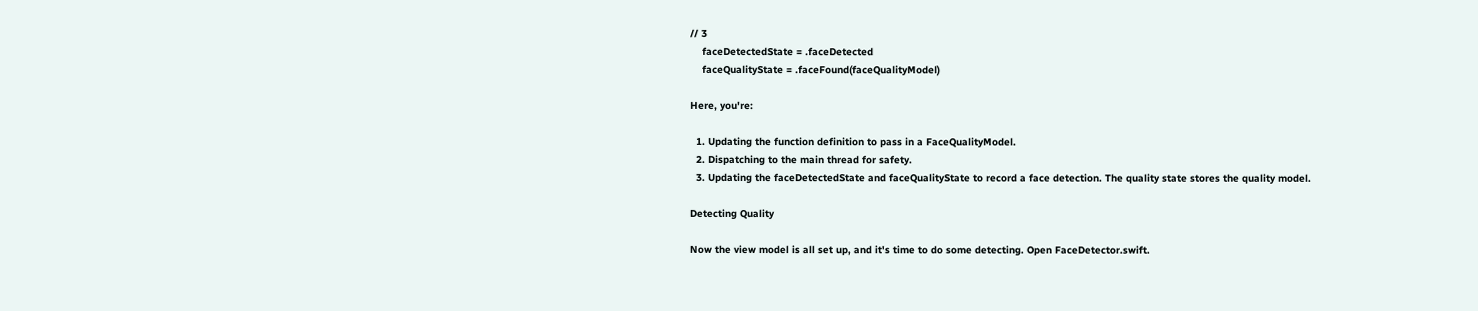// 3
    faceDetectedState = .faceDetected
    faceQualityState = .faceFound(faceQualityModel)

Here, you're:

  1. Updating the function definition to pass in a FaceQualityModel.
  2. Dispatching to the main thread for safety.
  3. Updating the faceDetectedState and faceQualityState to record a face detection. The quality state stores the quality model.

Detecting Quality

Now the view model is all set up, and it's time to do some detecting. Open FaceDetector.swift.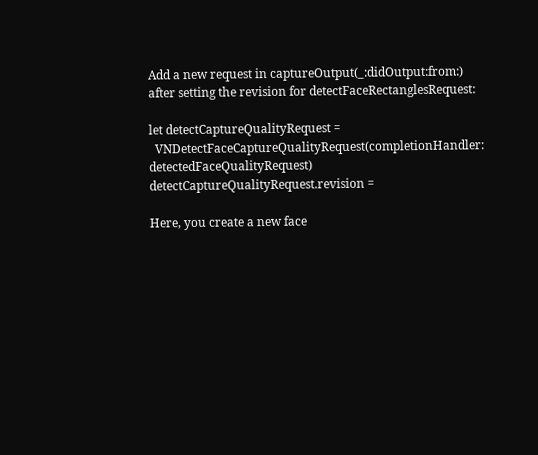Add a new request in captureOutput(_:didOutput:from:) after setting the revision for detectFaceRectanglesRequest:

let detectCaptureQualityRequest =
  VNDetectFaceCaptureQualityRequest(completionHandler: detectedFaceQualityRequest)
detectCaptureQualityRequest.revision =

Here, you create a new face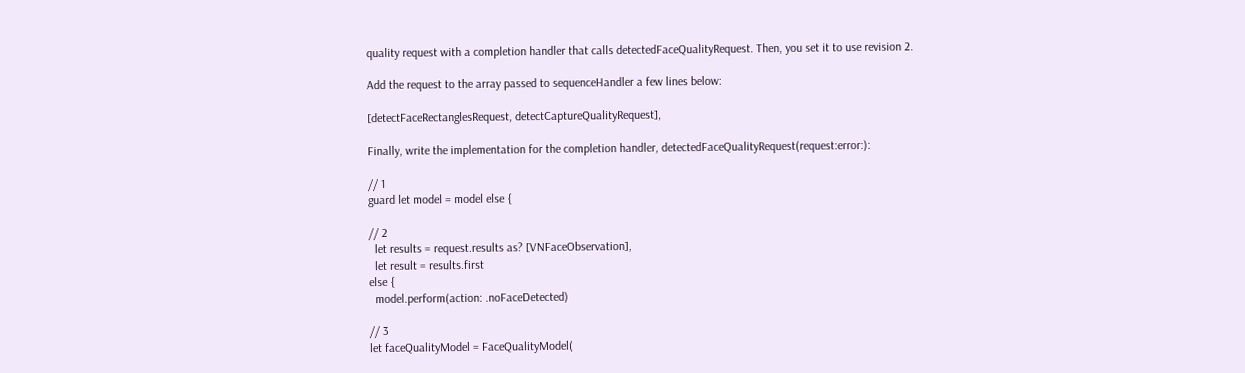quality request with a completion handler that calls detectedFaceQualityRequest. Then, you set it to use revision 2.

Add the request to the array passed to sequenceHandler a few lines below:

[detectFaceRectanglesRequest, detectCaptureQualityRequest],

Finally, write the implementation for the completion handler, detectedFaceQualityRequest(request:error:):

// 1
guard let model = model else {

// 2
  let results = request.results as? [VNFaceObservation],
  let result = results.first
else {
  model.perform(action: .noFaceDetected)

// 3
let faceQualityModel = FaceQualityModel(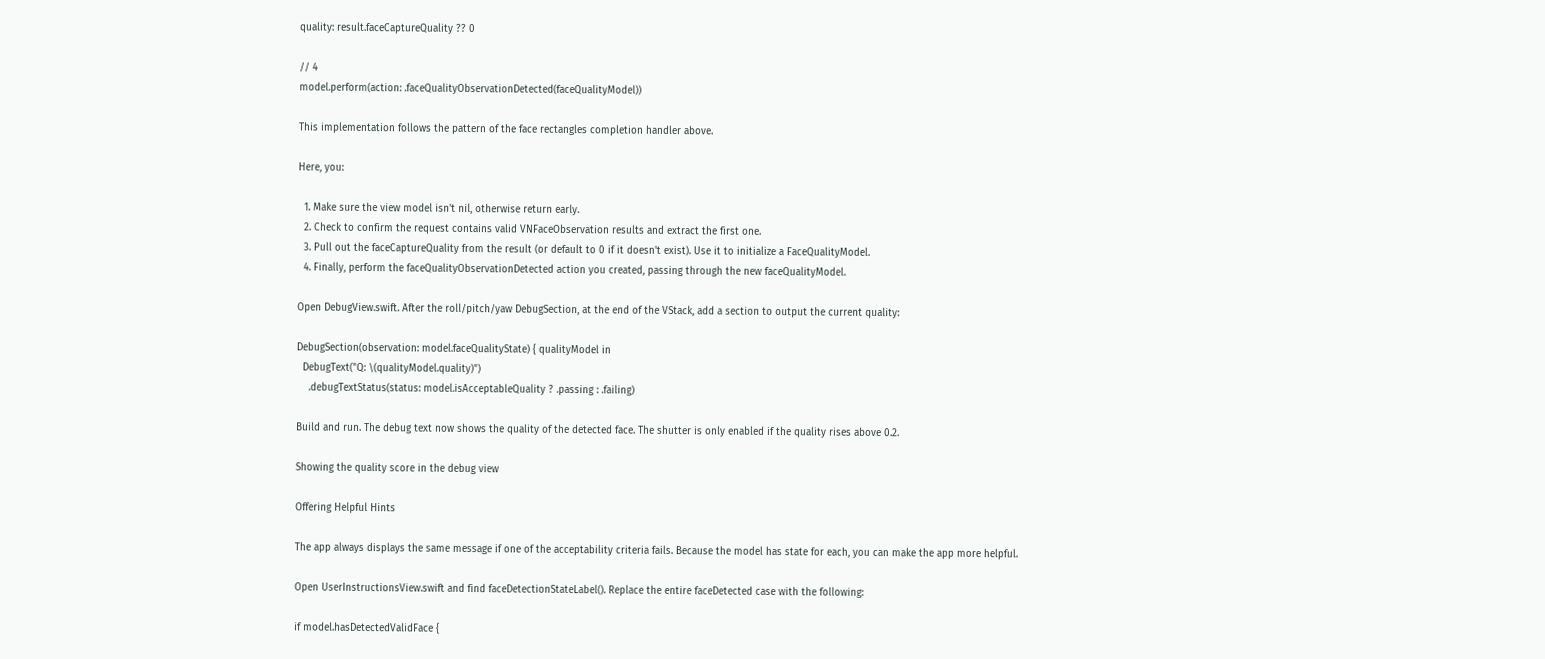quality: result.faceCaptureQuality ?? 0

// 4
model.perform(action: .faceQualityObservationDetected(faceQualityModel))

This implementation follows the pattern of the face rectangles completion handler above.

Here, you:

  1. Make sure the view model isn't nil, otherwise return early.
  2. Check to confirm the request contains valid VNFaceObservation results and extract the first one.
  3. Pull out the faceCaptureQuality from the result (or default to 0 if it doesn't exist). Use it to initialize a FaceQualityModel.
  4. Finally, perform the faceQualityObservationDetected action you created, passing through the new faceQualityModel.

Open DebugView.swift. After the roll/pitch/yaw DebugSection, at the end of the VStack, add a section to output the current quality:

DebugSection(observation: model.faceQualityState) { qualityModel in
  DebugText("Q: \(qualityModel.quality)")
    .debugTextStatus(status: model.isAcceptableQuality ? .passing : .failing)

Build and run. The debug text now shows the quality of the detected face. The shutter is only enabled if the quality rises above 0.2.

Showing the quality score in the debug view

Offering Helpful Hints

The app always displays the same message if one of the acceptability criteria fails. Because the model has state for each, you can make the app more helpful.

Open UserInstructionsView.swift and find faceDetectionStateLabel(). Replace the entire faceDetected case with the following:

if model.hasDetectedValidFace {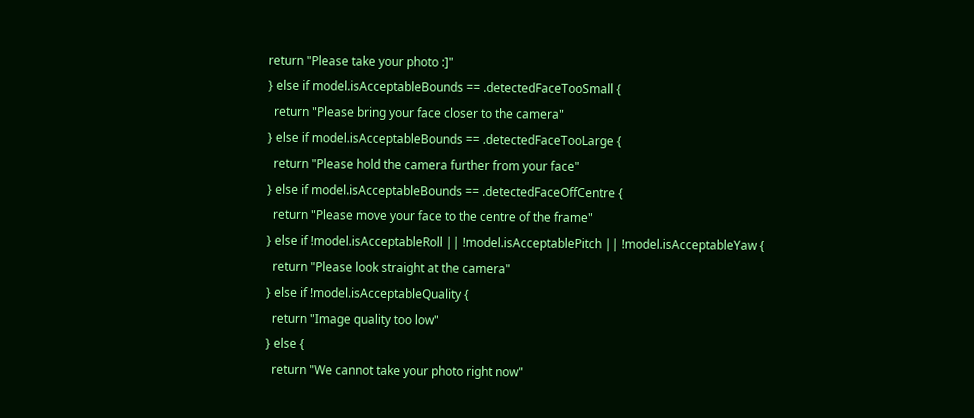return "Please take your photo :]"
} else if model.isAcceptableBounds == .detectedFaceTooSmall {
  return "Please bring your face closer to the camera"
} else if model.isAcceptableBounds == .detectedFaceTooLarge {
  return "Please hold the camera further from your face"
} else if model.isAcceptableBounds == .detectedFaceOffCentre {
  return "Please move your face to the centre of the frame"
} else if !model.isAcceptableRoll || !model.isAcceptablePitch || !model.isAcceptableYaw {
  return "Please look straight at the camera"
} else if !model.isAcceptableQuality {
  return "Image quality too low"
} else {
  return "We cannot take your photo right now"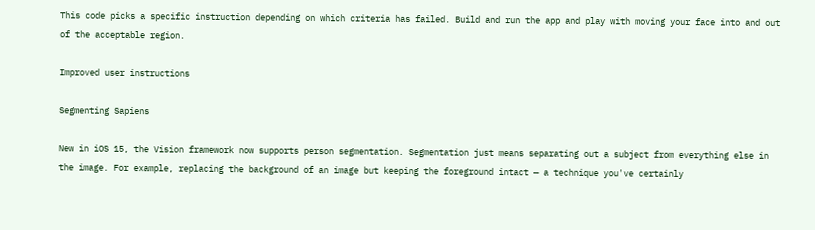This code picks a specific instruction depending on which criteria has failed. Build and run the app and play with moving your face into and out of the acceptable region.

Improved user instructions

Segmenting Sapiens

New in iOS 15, the Vision framework now supports person segmentation. Segmentation just means separating out a subject from everything else in the image. For example, replacing the background of an image but keeping the foreground intact — a technique you've certainly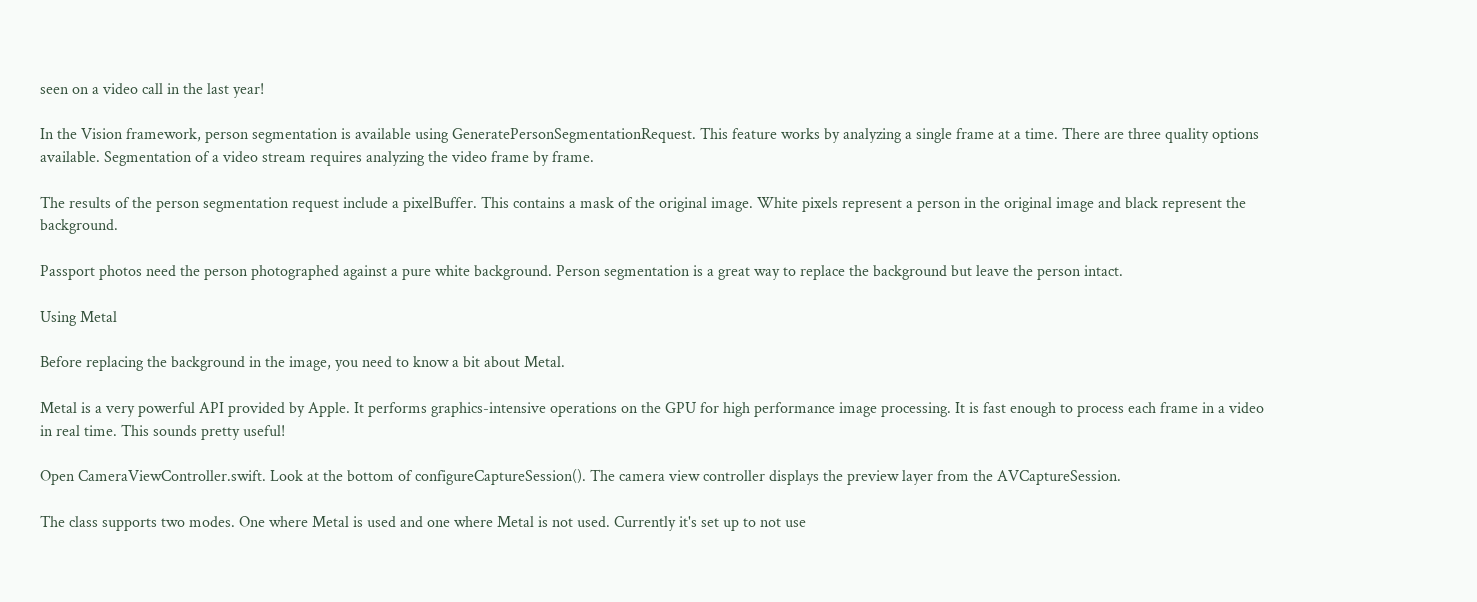seen on a video call in the last year!

In the Vision framework, person segmentation is available using GeneratePersonSegmentationRequest. This feature works by analyzing a single frame at a time. There are three quality options available. Segmentation of a video stream requires analyzing the video frame by frame.

The results of the person segmentation request include a pixelBuffer. This contains a mask of the original image. White pixels represent a person in the original image and black represent the background.

Passport photos need the person photographed against a pure white background. Person segmentation is a great way to replace the background but leave the person intact.

Using Metal

Before replacing the background in the image, you need to know a bit about Metal.

Metal is a very powerful API provided by Apple. It performs graphics-intensive operations on the GPU for high performance image processing. It is fast enough to process each frame in a video in real time. This sounds pretty useful!

Open CameraViewController.swift. Look at the bottom of configureCaptureSession(). The camera view controller displays the preview layer from the AVCaptureSession.

The class supports two modes. One where Metal is used and one where Metal is not used. Currently it's set up to not use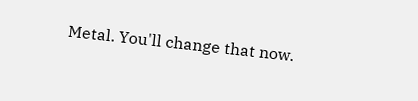Metal. You'll change that now.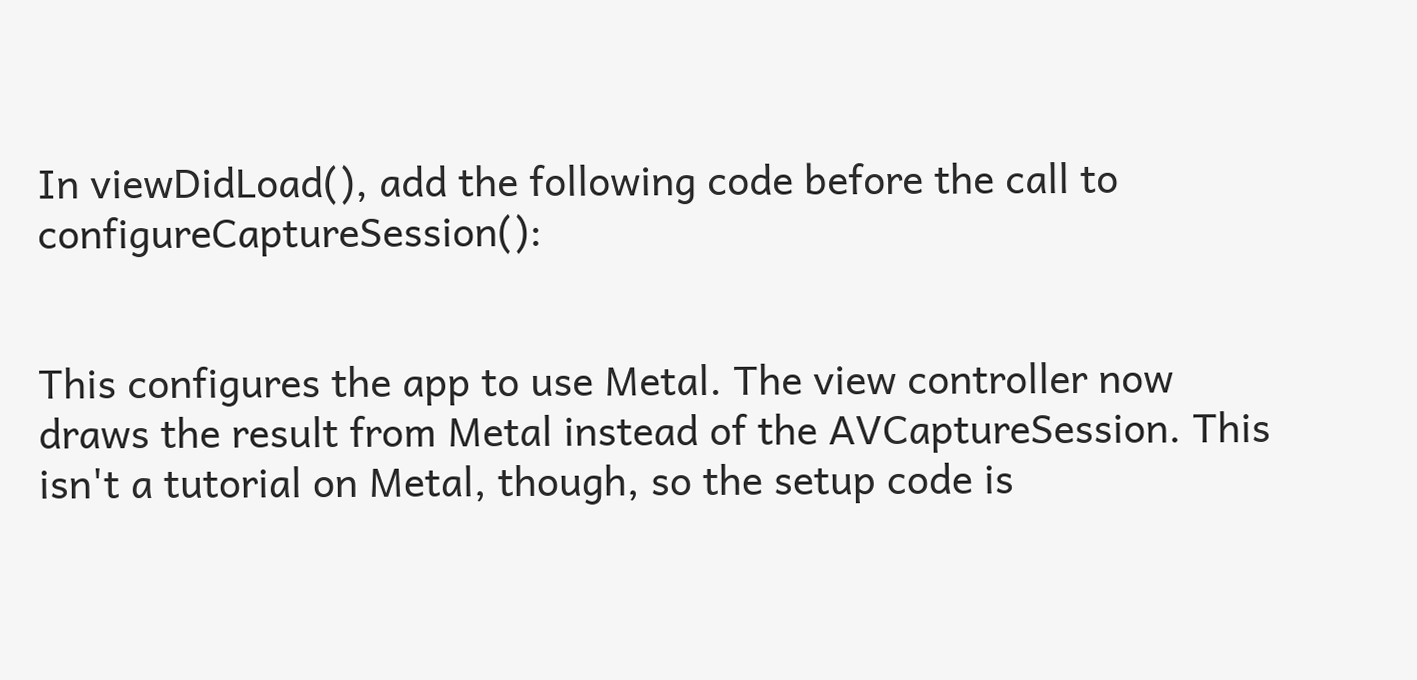In viewDidLoad(), add the following code before the call to configureCaptureSession():


This configures the app to use Metal. The view controller now draws the result from Metal instead of the AVCaptureSession. This isn't a tutorial on Metal, though, so the setup code is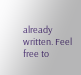already written. Feel free to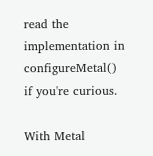read the implementation in configureMetal() if you're curious.

With Metal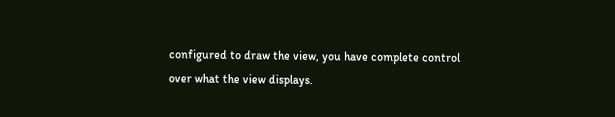configured to draw the view, you have complete control over what the view displays.